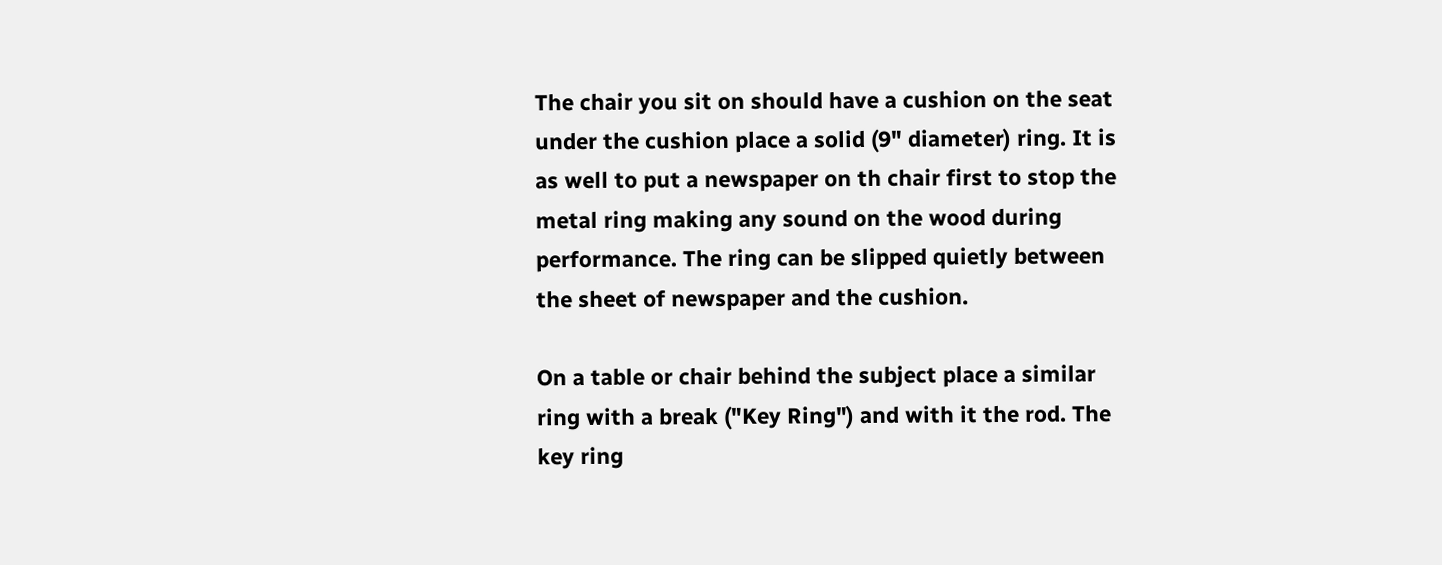The chair you sit on should have a cushion on the seat under the cushion place a solid (9" diameter) ring. It is as well to put a newspaper on th chair first to stop the metal ring making any sound on the wood during performance. The ring can be slipped quietly between the sheet of newspaper and the cushion.

On a table or chair behind the subject place a similar ring with a break ("Key Ring") and with it the rod. The key ring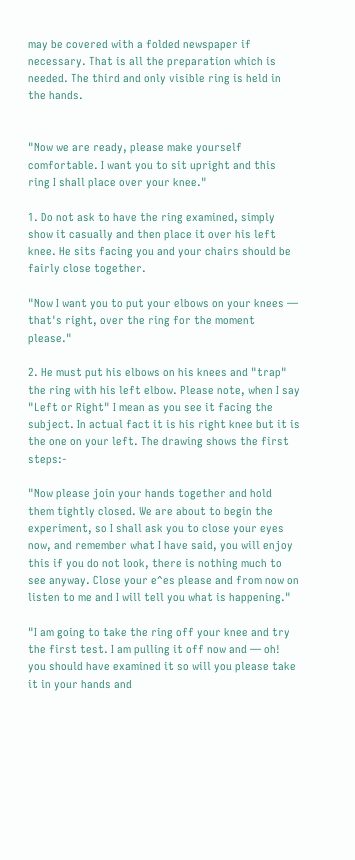may be covered with a folded newspaper if necessary. That is all the preparation which is needed. The third and only visible ring is held in the hands.


"Now we are ready, please make yourself comfortable. I want you to sit upright and this ring I shall place over your knee."

1. Do not ask to have the ring examined, simply show it casually and then place it over his left knee. He sits facing you and your chairs should be fairly close together.

"Now I want you to put your elbows on your knees — that's right, over the ring for the moment please."

2. He must put his elbows on his knees and "trap" the ring with his left elbow. Please note, when I say "Left or Right" I mean as you see it facing the subject. In actual fact it is his right knee but it is the one on your left. The drawing shows the first steps:-

"Now please join your hands together and hold them tightly closed. We are about to begin the experiment, so I shall ask you to close your eyes now, and remember what I have said, you will enjoy this if you do not look, there is nothing much to see anyway. Close your e^es please and from now on listen to me and I will tell you what is happening."

"I am going to take the ring off your knee and try the first test. I am pulling it off now and — oh! you should have examined it so will you please take it in your hands and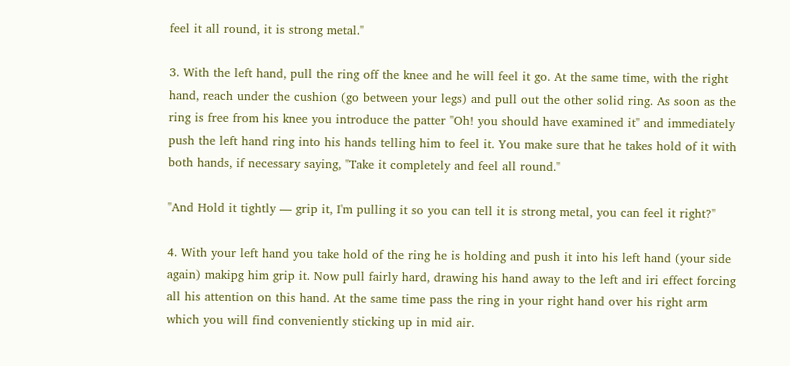feel it all round, it is strong metal."

3. With the left hand, pull the ring off the knee and he will feel it go. At the same time, with the right hand, reach under the cushion (go between your legs) and pull out the other solid ring. As soon as the ring is free from his knee you introduce the patter "Oh! you should have examined it" and immediately push the left hand ring into his hands telling him to feel it. You make sure that he takes hold of it with both hands, if necessary saying, "Take it completely and feel all round."

"And Hold it tightly — grip it, I'm pulling it so you can tell it is strong metal, you can feel it right?"

4. With your left hand you take hold of the ring he is holding and push it into his left hand (your side again) makipg him grip it. Now pull fairly hard, drawing his hand away to the left and iri effect forcing all his attention on this hand. At the same time pass the ring in your right hand over his right arm which you will find conveniently sticking up in mid air.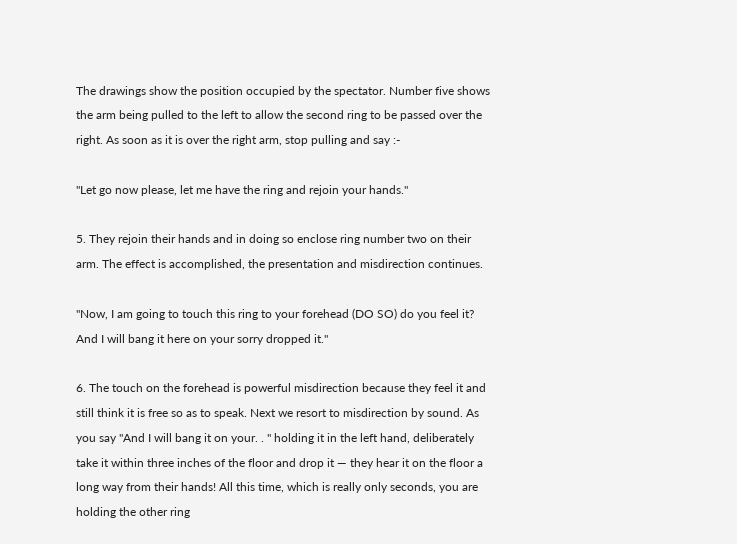The drawings show the position occupied by the spectator. Number five shows the arm being pulled to the left to allow the second ring to be passed over the right. As soon as it is over the right arm, stop pulling and say :-

"Let go now please, let me have the ring and rejoin your hands."

5. They rejoin their hands and in doing so enclose ring number two on their arm. The effect is accomplished, the presentation and misdirection continues.

"Now, I am going to touch this ring to your forehead (DO SO) do you feel it? And I will bang it here on your sorry dropped it."

6. The touch on the forehead is powerful misdirection because they feel it and still think it is free so as to speak. Next we resort to misdirection by sound. As you say "And I will bang it on your. . " holding it in the left hand, deliberately take it within three inches of the floor and drop it — they hear it on the floor a long way from their hands! All this time, which is really only seconds, you are holding the other ring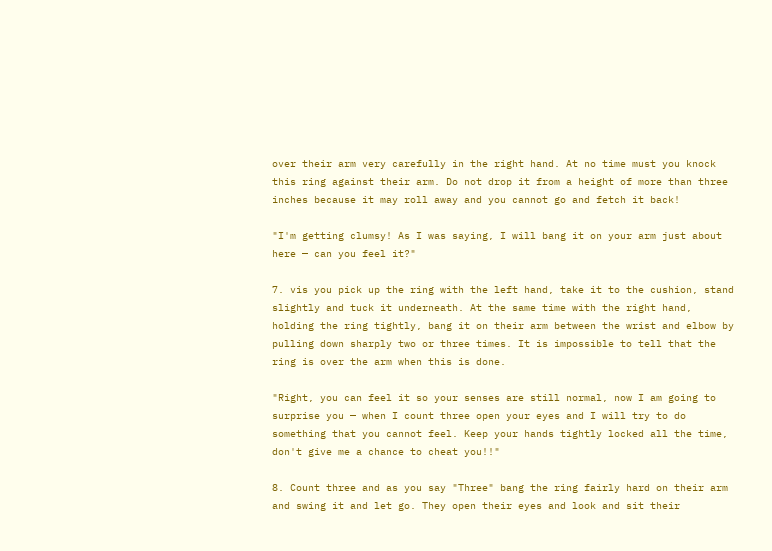over their arm very carefully in the right hand. At no time must you knock this ring against their arm. Do not drop it from a height of more than three inches because it may roll away and you cannot go and fetch it back!

"I'm getting clumsy! As I was saying, I will bang it on your arm just about here — can you feel it?"

7. vis you pick up the ring with the left hand, take it to the cushion, stand slightly and tuck it underneath. At the same time with the right hand, holding the ring tightly, bang it on their arm between the wrist and elbow by pulling down sharply two or three times. It is impossible to tell that the ring is over the arm when this is done.

"Right, you can feel it so your senses are still normal, now I am going to surprise you — when I count three open your eyes and I will try to do something that you cannot feel. Keep your hands tightly locked all the time, don't give me a chance to cheat you!!"

8. Count three and as you say "Three" bang the ring fairly hard on their arm and swing it and let go. They open their eyes and look and sit their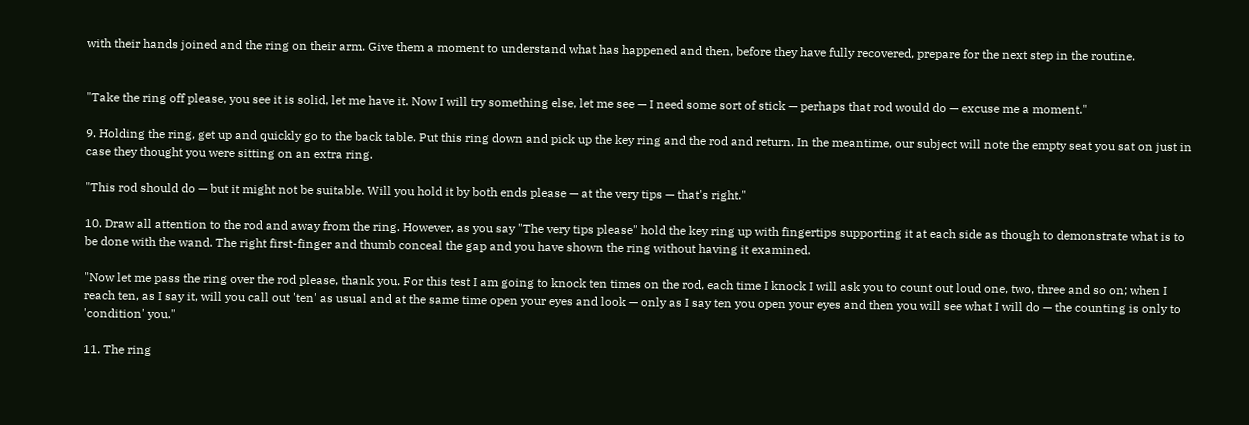with their hands joined and the ring on their arm. Give them a moment to understand what has happened and then, before they have fully recovered, prepare for the next step in the routine.


"Take the ring off please, you see it is solid, let me have it. Now I will try something else, let me see — I need some sort of stick — perhaps that rod would do — excuse me a moment."

9. Holding the ring, get up and quickly go to the back table. Put this ring down and pick up the key ring and the rod and return. In the meantime, our subject will note the empty seat you sat on just in case they thought you were sitting on an extra ring.

"This rod should do — but it might not be suitable. Will you hold it by both ends please — at the very tips — that's right."

10. Draw all attention to the rod and away from the ring. However, as you say "The very tips please" hold the key ring up with fingertips supporting it at each side as though to demonstrate what is to be done with the wand. The right first-finger and thumb conceal the gap and you have shown the ring without having it examined.

"Now let me pass the ring over the rod please, thank you. For this test I am going to knock ten times on the rod, each time I knock I will ask you to count out loud one, two, three and so on; when I reach ten, as I say it, will you call out 'ten' as usual and at the same time open your eyes and look — only as I say ten you open your eyes and then you will see what I will do — the counting is only to 'condition' you."

11. The ring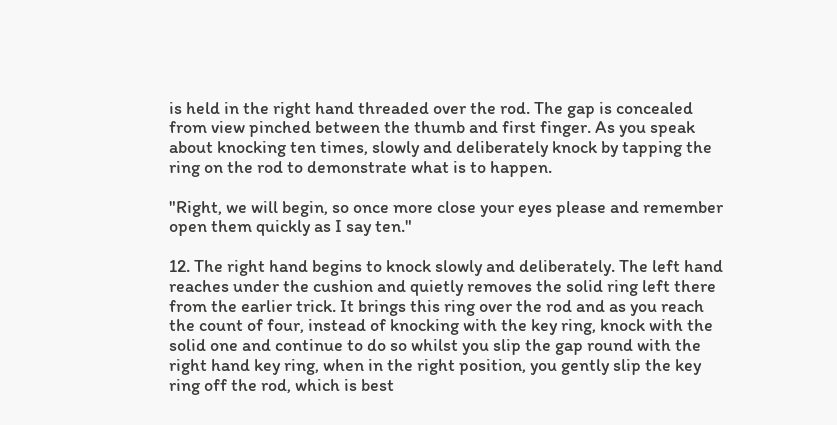is held in the right hand threaded over the rod. The gap is concealed from view pinched between the thumb and first finger. As you speak about knocking ten times, slowly and deliberately knock by tapping the ring on the rod to demonstrate what is to happen.

"Right, we will begin, so once more close your eyes please and remember open them quickly as I say ten."

12. The right hand begins to knock slowly and deliberately. The left hand reaches under the cushion and quietly removes the solid ring left there from the earlier trick. It brings this ring over the rod and as you reach the count of four, instead of knocking with the key ring, knock with the solid one and continue to do so whilst you slip the gap round with the right hand key ring, when in the right position, you gently slip the key ring off the rod, which is best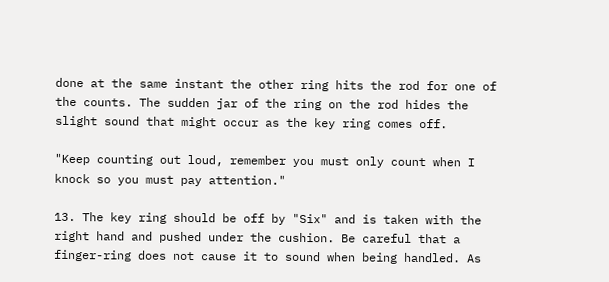done at the same instant the other ring hits the rod for one of the counts. The sudden jar of the ring on the rod hides the slight sound that might occur as the key ring comes off.

"Keep counting out loud, remember you must only count when I knock so you must pay attention."

13. The key ring should be off by "Six" and is taken with the right hand and pushed under the cushion. Be careful that a finger-ring does not cause it to sound when being handled. As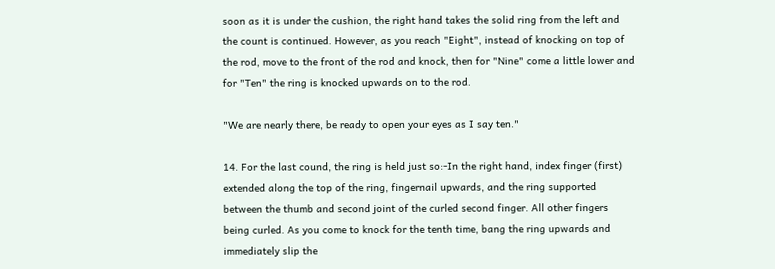soon as it is under the cushion, the right hand takes the solid ring from the left and the count is continued. However, as you reach "Eight", instead of knocking on top of the rod, move to the front of the rod and knock, then for "Nine" come a little lower and for "Ten" the ring is knocked upwards on to the rod.

"We are nearly there, be ready to open your eyes as I say ten."

14. For the last cound, the ring is held just so:-In the right hand, index finger (first) extended along the top of the ring, fingernail upwards, and the ring supported between the thumb and second joint of the curled second finger. All other fingers being curled. As you come to knock for the tenth time, bang the ring upwards and immediately slip the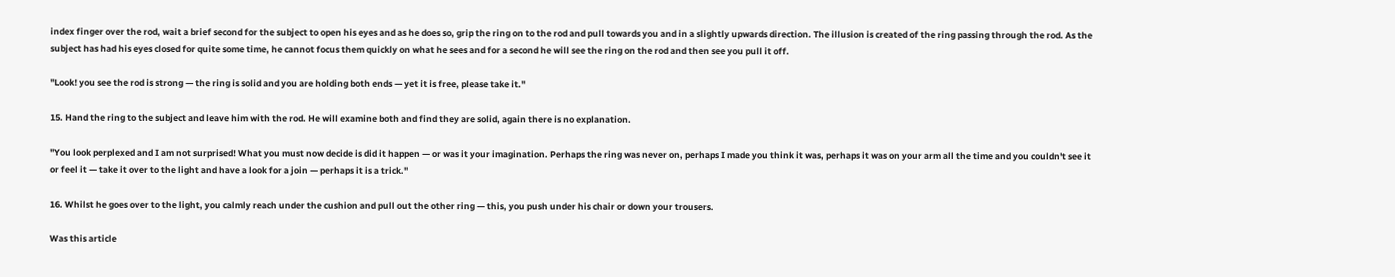index finger over the rod, wait a brief second for the subject to open his eyes and as he does so, grip the ring on to the rod and pull towards you and in a slightly upwards direction. The illusion is created of the ring passing through the rod. As the subject has had his eyes closed for quite some time, he cannot focus them quickly on what he sees and for a second he will see the ring on the rod and then see you pull it off.

"Look! you see the rod is strong — the ring is solid and you are holding both ends — yet it is free, please take it."

15. Hand the ring to the subject and leave him with the rod. He will examine both and find they are solid, again there is no explanation.

"You look perplexed and I am not surprised! What you must now decide is did it happen — or was it your imagination. Perhaps the ring was never on, perhaps I made you think it was, perhaps it was on your arm all the time and you couldn't see it or feel it — take it over to the light and have a look for a join — perhaps it is a trick."

16. Whilst he goes over to the light, you calmly reach under the cushion and pull out the other ring — this, you push under his chair or down your trousers.

Was this article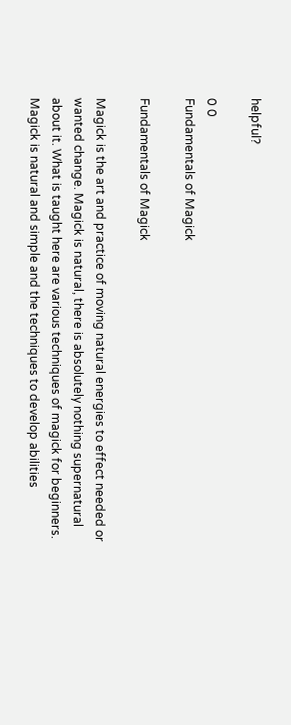helpful?

0 0
Fundamentals of Magick

Fundamentals of Magick

Magick is the art and practice of moving natural energies to effect needed or wanted change. Magick is natural, there is absolutely nothing supernatural about it. What is taught here are various techniques of magick for beginners. Magick is natural and simple and the techniques to develop abilities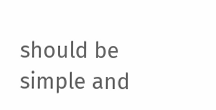should be simple and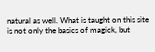natural as well. What is taught on this site is not only the basics of magick, but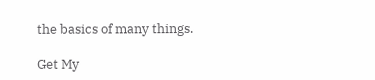the basics of many things.

Get My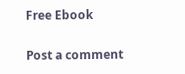Free Ebook

Post a comment